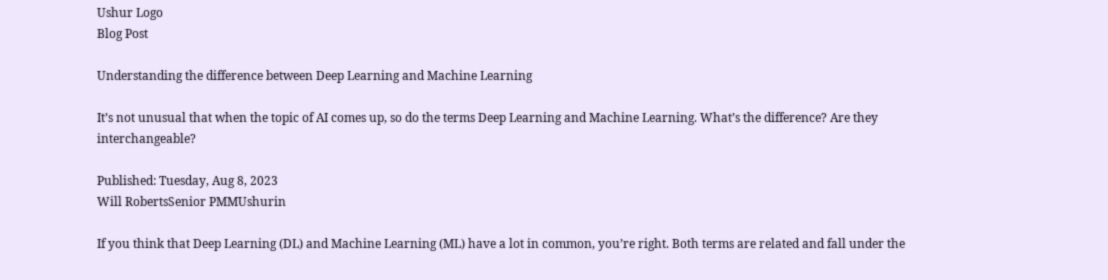Ushur Logo
Blog Post

Understanding the difference between Deep Learning and Machine Learning

It’s not unusual that when the topic of AI comes up, so do the terms Deep Learning and Machine Learning. What’s the difference? Are they interchangeable?

Published: Tuesday, Aug 8, 2023
Will RobertsSenior PMMUshurin

If you think that Deep Learning (DL) and Machine Learning (ML) have a lot in common, you’re right. Both terms are related and fall under the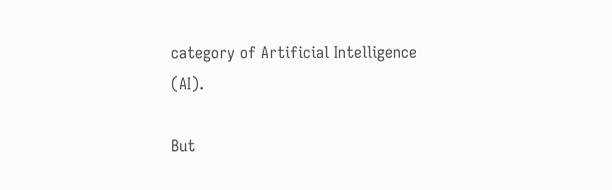category of Artificial Intelligence (AI).

But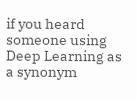if you heard someone using Deep Learning as a synonym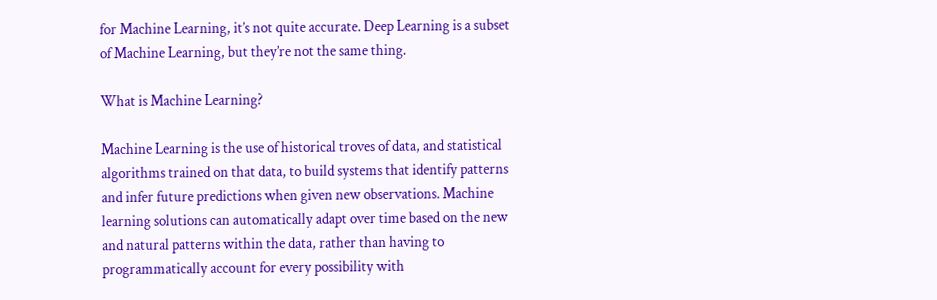for Machine Learning, it’s not quite accurate. Deep Learning is a subset of Machine Learning, but they’re not the same thing.

What is Machine Learning?

Machine Learning is the use of historical troves of data, and statistical algorithms trained on that data, to build systems that identify patterns and infer future predictions when given new observations. Machine learning solutions can automatically adapt over time based on the new and natural patterns within the data, rather than having to programmatically account for every possibility with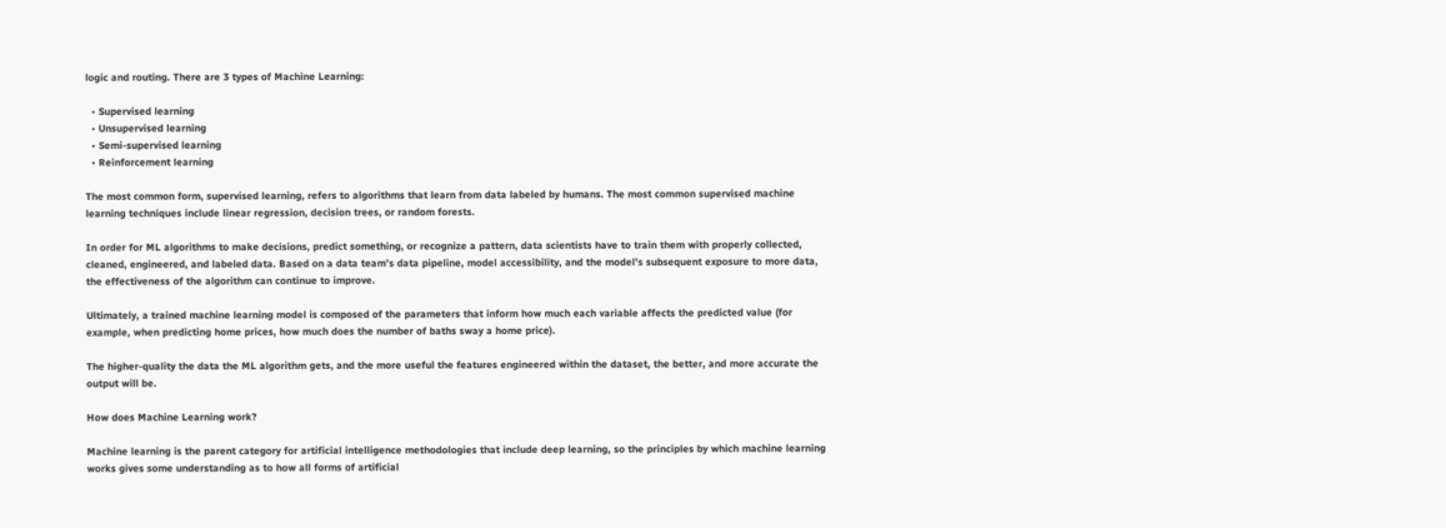logic and routing. There are 3 types of Machine Learning:

  • Supervised learning
  • Unsupervised learning
  • Semi-supervised learning
  • Reinforcement learning

The most common form, supervised learning, refers to algorithms that learn from data labeled by humans. The most common supervised machine learning techniques include linear regression, decision trees, or random forests.

In order for ML algorithms to make decisions, predict something, or recognize a pattern, data scientists have to train them with properly collected, cleaned, engineered, and labeled data. Based on a data team’s data pipeline, model accessibility, and the model’s subsequent exposure to more data, the effectiveness of the algorithm can continue to improve.

Ultimately, a trained machine learning model is composed of the parameters that inform how much each variable affects the predicted value (for example, when predicting home prices, how much does the number of baths sway a home price).

The higher-quality the data the ML algorithm gets, and the more useful the features engineered within the dataset, the better, and more accurate the output will be.

How does Machine Learning work?

Machine learning is the parent category for artificial intelligence methodologies that include deep learning, so the principles by which machine learning works gives some understanding as to how all forms of artificial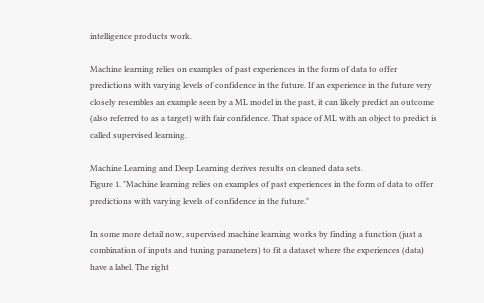intelligence products work.

Machine learning relies on examples of past experiences in the form of data to offer predictions with varying levels of confidence in the future. If an experience in the future very closely resembles an example seen by a ML model in the past, it can likely predict an outcome (also referred to as a target) with fair confidence. That space of ML with an object to predict is called supervised learning.

Machine Learning and Deep Learning derives results on cleaned data sets.
Figure 1. "Machine learning relies on examples of past experiences in the form of data to offer predictions with varying levels of confidence in the future."

In some more detail now, supervised machine learning works by finding a function (just a combination of inputs and tuning parameters) to fit a dataset where the experiences (data) have a label. The right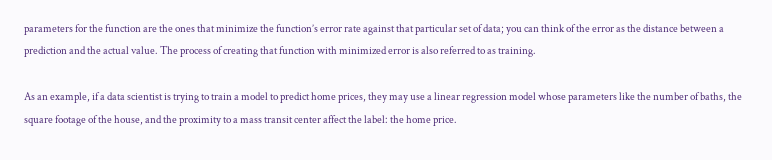parameters for the function are the ones that minimize the function’s error rate against that particular set of data; you can think of the error as the distance between a prediction and the actual value. The process of creating that function with minimized error is also referred to as training.

As an example, if a data scientist is trying to train a model to predict home prices, they may use a linear regression model whose parameters like the number of baths, the square footage of the house, and the proximity to a mass transit center affect the label: the home price.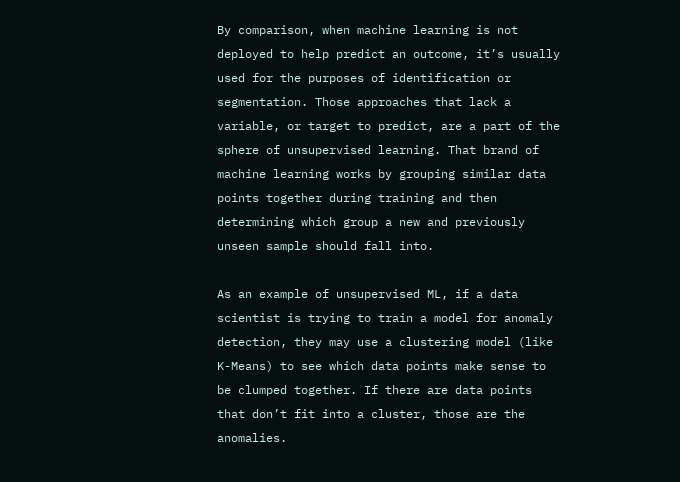By comparison, when machine learning is not deployed to help predict an outcome, it’s usually used for the purposes of identification or segmentation. Those approaches that lack a variable, or target to predict, are a part of the sphere of unsupervised learning. That brand of machine learning works by grouping similar data points together during training and then determining which group a new and previously unseen sample should fall into.

As an example of unsupervised ML, if a data scientist is trying to train a model for anomaly detection, they may use a clustering model (like K-Means) to see which data points make sense to be clumped together. If there are data points that don’t fit into a cluster, those are the anomalies.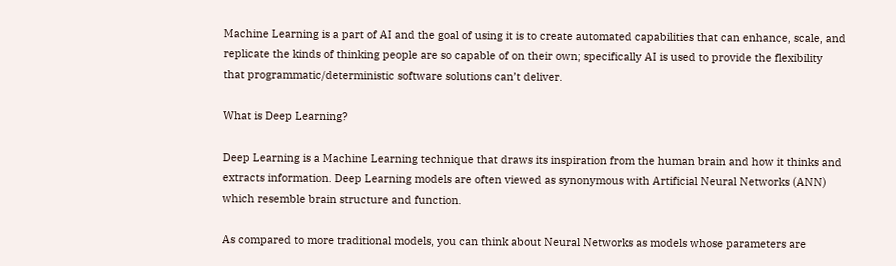Machine Learning is a part of AI and the goal of using it is to create automated capabilities that can enhance, scale, and replicate the kinds of thinking people are so capable of on their own; specifically AI is used to provide the flexibility that programmatic/deterministic software solutions can’t deliver.

What is Deep Learning?

Deep Learning is a Machine Learning technique that draws its inspiration from the human brain and how it thinks and extracts information. Deep Learning models are often viewed as synonymous with Artificial Neural Networks (ANN) which resemble brain structure and function.

As compared to more traditional models, you can think about Neural Networks as models whose parameters are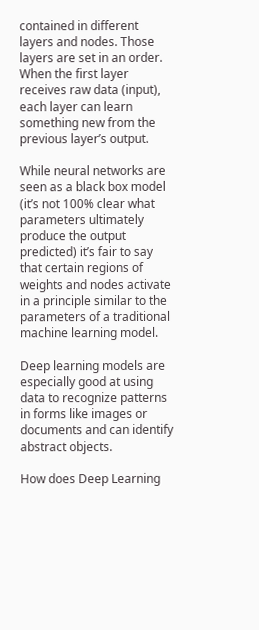contained in different layers and nodes. Those layers are set in an order. When the first layer receives raw data (input), each layer can learn something new from the previous layer’s output.

While neural networks are seen as a black box model (it’s not 100% clear what parameters ultimately produce the output predicted) it’s fair to say that certain regions of weights and nodes activate in a principle similar to the parameters of a traditional machine learning model.

Deep learning models are especially good at using data to recognize patterns in forms like images or documents and can identify abstract objects.

How does Deep Learning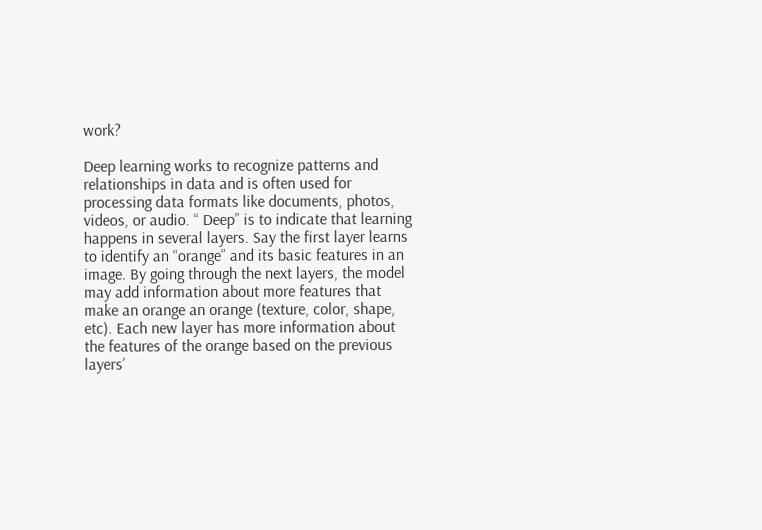work?

Deep learning works to recognize patterns and relationships in data and is often used for processing data formats like documents, photos, videos, or audio. “ Deep” is to indicate that learning happens in several layers. Say the first layer learns to identify an “orange” and its basic features in an image. By going through the next layers, the model may add information about more features that make an orange an orange (texture, color, shape, etc). Each new layer has more information about the features of the orange based on the previous layers’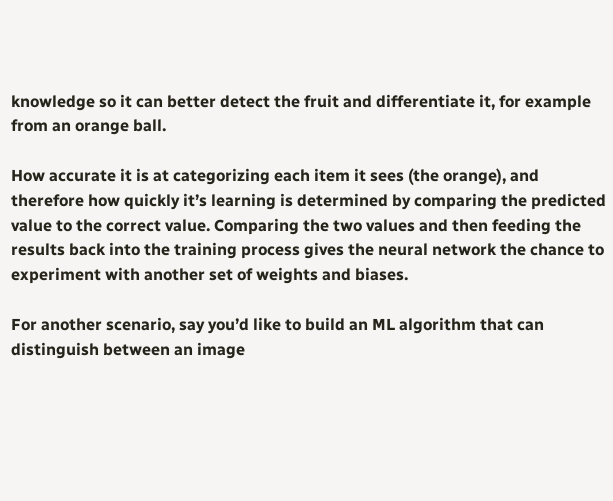knowledge so it can better detect the fruit and differentiate it, for example from an orange ball.

How accurate it is at categorizing each item it sees (the orange), and therefore how quickly it’s learning is determined by comparing the predicted value to the correct value. Comparing the two values and then feeding the results back into the training process gives the neural network the chance to experiment with another set of weights and biases.

For another scenario, say you’d like to build an ML algorithm that can distinguish between an image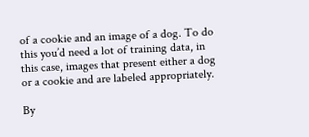of a cookie and an image of a dog. To do this you’d need a lot of training data, in this case, images that present either a dog or a cookie and are labeled appropriately.

By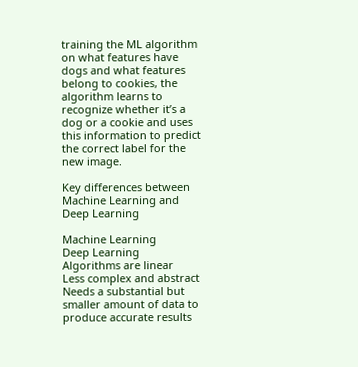training the ML algorithm on what features have dogs and what features belong to cookies, the algorithm learns to recognize whether it’s a dog or a cookie and uses this information to predict the correct label for the new image.

Key differences between Machine Learning and Deep Learning

Machine Learning
Deep Learning
Algorithms are linear
Less complex and abstract
Needs a substantial but smaller amount of data to produce accurate results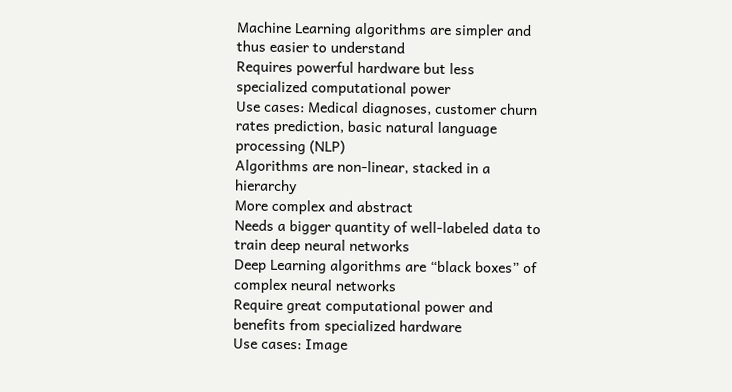Machine Learning algorithms are simpler and thus easier to understand
Requires powerful hardware but less specialized computational power
Use cases: Medical diagnoses, customer churn rates prediction, basic natural language processing (NLP)
Algorithms are non-linear, stacked in a hierarchy
More complex and abstract
Needs a bigger quantity of well-labeled data to train deep neural networks
Deep Learning algorithms are “black boxes” of complex neural networks
Require great computational power and benefits from specialized hardware
Use cases: Image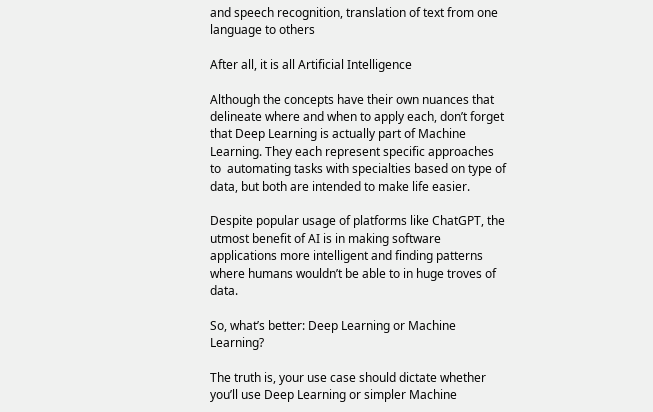and speech recognition, translation of text from one language to others

After all, it is all Artificial Intelligence

Although the concepts have their own nuances that delineate where and when to apply each, don’t forget that Deep Learning is actually part of Machine Learning. They each represent specific approaches to  automating tasks with specialties based on type of data, but both are intended to make life easier.

Despite popular usage of platforms like ChatGPT, the utmost benefit of AI is in making software applications more intelligent and finding patterns where humans wouldn’t be able to in huge troves of data.

So, what’s better: Deep Learning or Machine Learning?

The truth is, your use case should dictate whether you’ll use Deep Learning or simpler Machine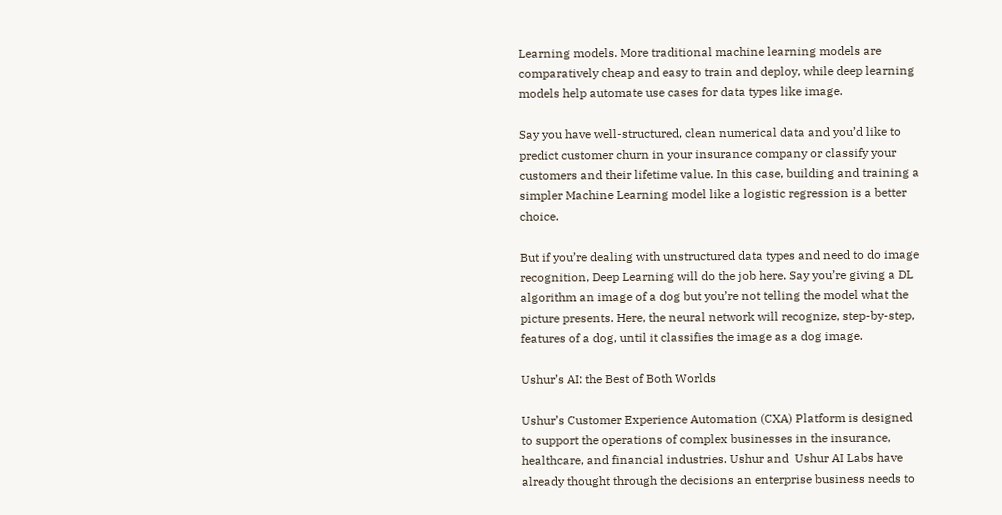Learning models. More traditional machine learning models are comparatively cheap and easy to train and deploy, while deep learning models help automate use cases for data types like image.

Say you have well-structured, clean numerical data and you’d like to predict customer churn in your insurance company or classify your customers and their lifetime value. In this case, building and training a simpler Machine Learning model like a logistic regression is a better choice.

But if you’re dealing with unstructured data types and need to do image recognition, Deep Learning will do the job here. Say you’re giving a DL algorithm an image of a dog but you’re not telling the model what the picture presents. Here, the neural network will recognize, step-by-step, features of a dog, until it classifies the image as a dog image.

Ushur’s AI: the Best of Both Worlds

Ushur’s Customer Experience Automation (CXA) Platform is designed to support the operations of complex businesses in the insurance, healthcare, and financial industries. Ushur and  Ushur AI Labs have already thought through the decisions an enterprise business needs to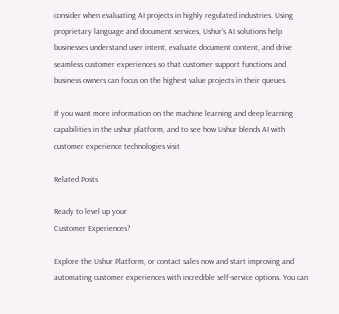consider when evaluating AI projects in highly regulated industries. Using proprietary language and document services, Ushur’s AI solutions help businesses understand user intent, evaluate document content, and drive seamless customer experiences so that customer support functions and business owners can focus on the highest value projects in their queues.

If you want more information on the machine learning and deep learning capabilities in the ushur platform, and to see how Ushur blends AI with customer experience technologies visit

Related Posts

Ready to level up your
Customer Experiences?

Explore the Ushur Platform, or contact sales now and start improving and automating customer experiences with incredible self-service options. You can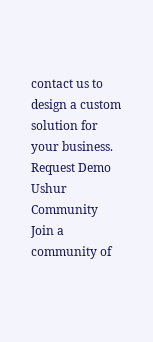contact us to design a custom solution for your business.
Request Demo
Ushur Community
Join a community of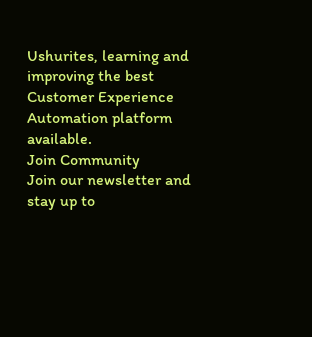Ushurites, learning and improving the best Customer Experience Automation platform available.
Join Community
Join our newsletter and stay up to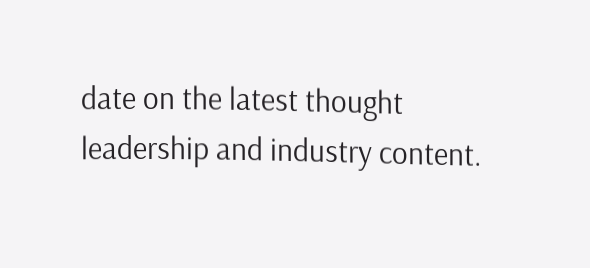date on the latest thought leadership and industry content.